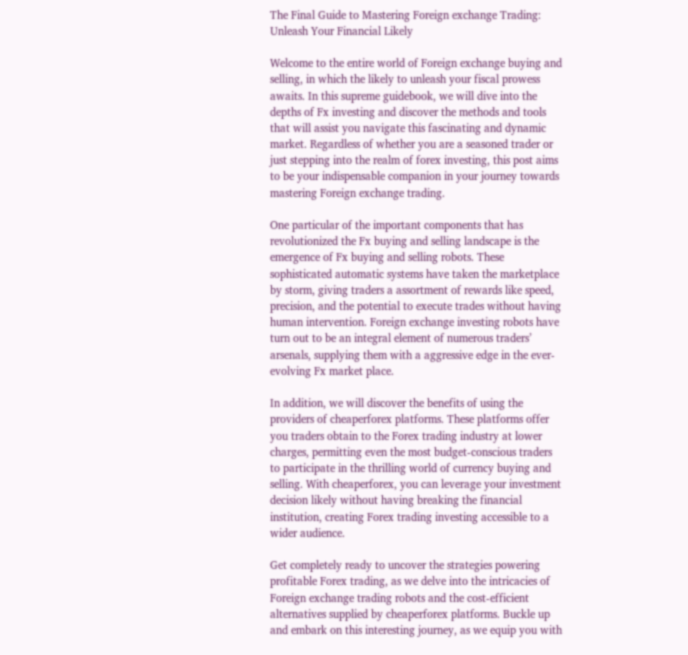The Final Guide to Mastering Foreign exchange Trading: Unleash Your Financial Likely

Welcome to the entire world of Foreign exchange buying and selling, in which the likely to unleash your fiscal prowess awaits. In this supreme guidebook, we will dive into the depths of Fx investing and discover the methods and tools that will assist you navigate this fascinating and dynamic market. Regardless of whether you are a seasoned trader or just stepping into the realm of forex investing, this post aims to be your indispensable companion in your journey towards mastering Foreign exchange trading.

One particular of the important components that has revolutionized the Fx buying and selling landscape is the emergence of Fx buying and selling robots. These sophisticated automatic systems have taken the marketplace by storm, giving traders a assortment of rewards like speed, precision, and the potential to execute trades without having human intervention. Foreign exchange investing robots have turn out to be an integral element of numerous traders’ arsenals, supplying them with a aggressive edge in the ever-evolving Fx market place.

In addition, we will discover the benefits of using the providers of cheaperforex platforms. These platforms offer you traders obtain to the Forex trading industry at lower charges, permitting even the most budget-conscious traders to participate in the thrilling world of currency buying and selling. With cheaperforex, you can leverage your investment decision likely without having breaking the financial institution, creating Forex trading investing accessible to a wider audience.

Get completely ready to uncover the strategies powering profitable Forex trading, as we delve into the intricacies of Foreign exchange trading robots and the cost-efficient alternatives supplied by cheaperforex platforms. Buckle up and embark on this interesting journey, as we equip you with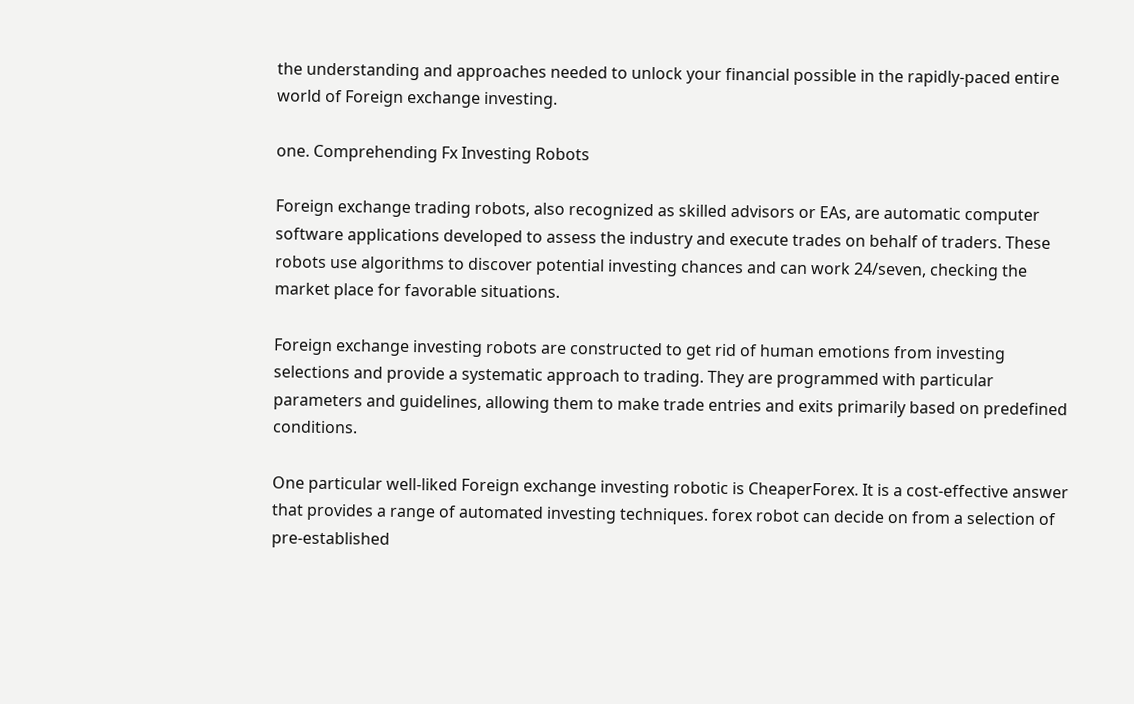the understanding and approaches needed to unlock your financial possible in the rapidly-paced entire world of Foreign exchange investing.

one. Comprehending Fx Investing Robots

Foreign exchange trading robots, also recognized as skilled advisors or EAs, are automatic computer software applications developed to assess the industry and execute trades on behalf of traders. These robots use algorithms to discover potential investing chances and can work 24/seven, checking the market place for favorable situations.

Foreign exchange investing robots are constructed to get rid of human emotions from investing selections and provide a systematic approach to trading. They are programmed with particular parameters and guidelines, allowing them to make trade entries and exits primarily based on predefined conditions.

One particular well-liked Foreign exchange investing robotic is CheaperForex. It is a cost-effective answer that provides a range of automated investing techniques. forex robot can decide on from a selection of pre-established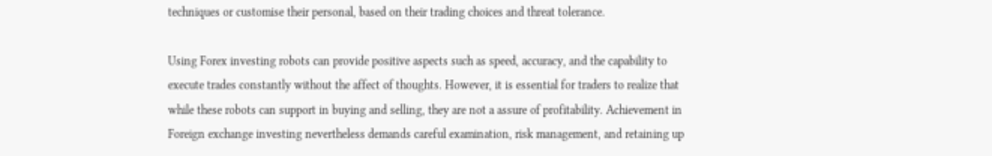techniques or customise their personal, based on their trading choices and threat tolerance.

Using Forex investing robots can provide positive aspects such as speed, accuracy, and the capability to execute trades constantly without the affect of thoughts. However, it is essential for traders to realize that while these robots can support in buying and selling, they are not a assure of profitability. Achievement in Foreign exchange investing nevertheless demands careful examination, risk management, and retaining up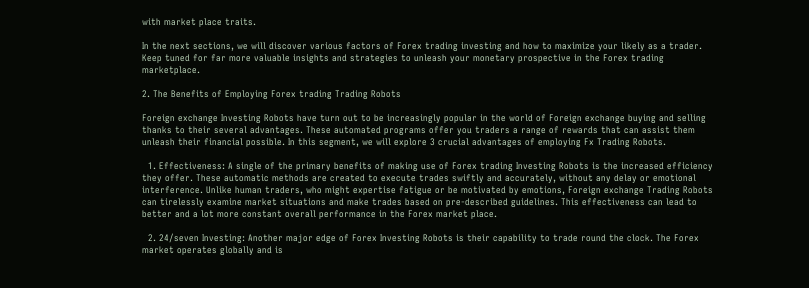with market place traits.

In the next sections, we will discover various factors of Forex trading investing and how to maximize your likely as a trader. Keep tuned for far more valuable insights and strategies to unleash your monetary prospective in the Forex trading marketplace.

2. The Benefits of Employing Forex trading Trading Robots

Foreign exchange Investing Robots have turn out to be increasingly popular in the world of Foreign exchange buying and selling thanks to their several advantages. These automated programs offer you traders a range of rewards that can assist them unleash their financial possible. In this segment, we will explore 3 crucial advantages of employing Fx Trading Robots.

  1. Effectiveness: A single of the primary benefits of making use of Forex trading Investing Robots is the increased efficiency they offer. These automatic methods are created to execute trades swiftly and accurately, without any delay or emotional interference. Unlike human traders, who might expertise fatigue or be motivated by emotions, Foreign exchange Trading Robots can tirelessly examine market situations and make trades based on pre-described guidelines. This effectiveness can lead to better and a lot more constant overall performance in the Forex market place.

  2. 24/seven Investing: Another major edge of Forex Investing Robots is their capability to trade round the clock. The Forex market operates globally and is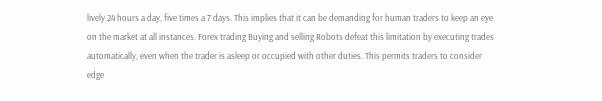lively 24 hours a day, five times a 7 days. This implies that it can be demanding for human traders to keep an eye on the market at all instances. Forex trading Buying and selling Robots defeat this limitation by executing trades automatically, even when the trader is asleep or occupied with other duties. This permits traders to consider edge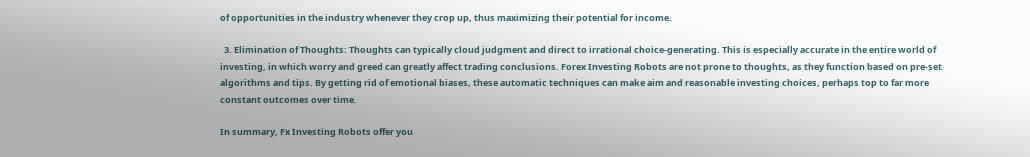of opportunities in the industry whenever they crop up, thus maximizing their potential for income.

  3. Elimination of Thoughts: Thoughts can typically cloud judgment and direct to irrational choice-generating. This is especially accurate in the entire world of investing, in which worry and greed can greatly affect trading conclusions. Forex Investing Robots are not prone to thoughts, as they function based on pre-set algorithms and tips. By getting rid of emotional biases, these automatic techniques can make aim and reasonable investing choices, perhaps top to far more constant outcomes over time.

In summary, Fx Investing Robots offer you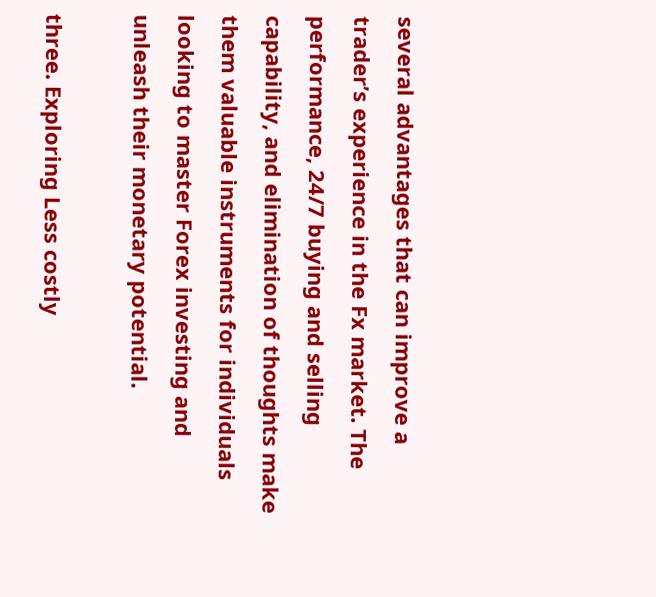several advantages that can improve a trader’s experience in the Fx market. The performance, 24/7 buying and selling capability, and elimination of thoughts make them valuable instruments for individuals looking to master Forex investing and unleash their monetary potential.

three. Exploring Less costly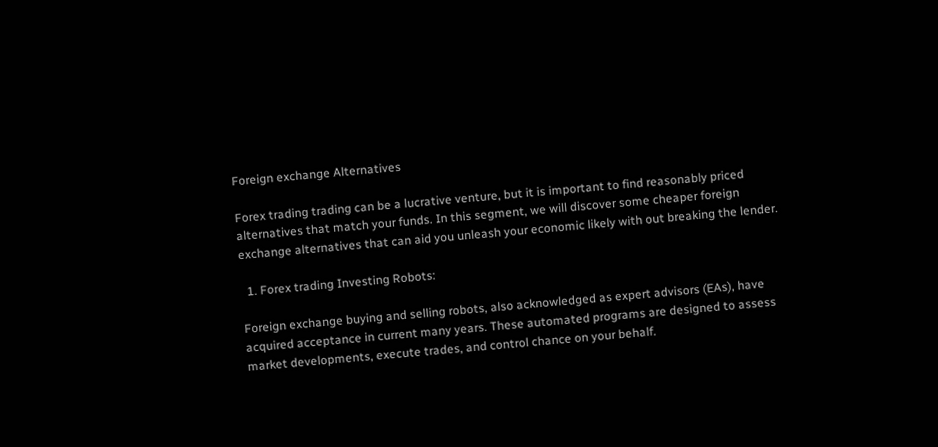Foreign exchange Alternatives

Forex trading trading can be a lucrative venture, but it is important to find reasonably priced alternatives that match your funds. In this segment, we will discover some cheaper foreign exchange alternatives that can aid you unleash your economic likely with out breaking the lender.

  1. Forex trading Investing Robots:

Foreign exchange buying and selling robots, also acknowledged as expert advisors (EAs), have acquired acceptance in current many years. These automated programs are designed to assess market developments, execute trades, and control chance on your behalf.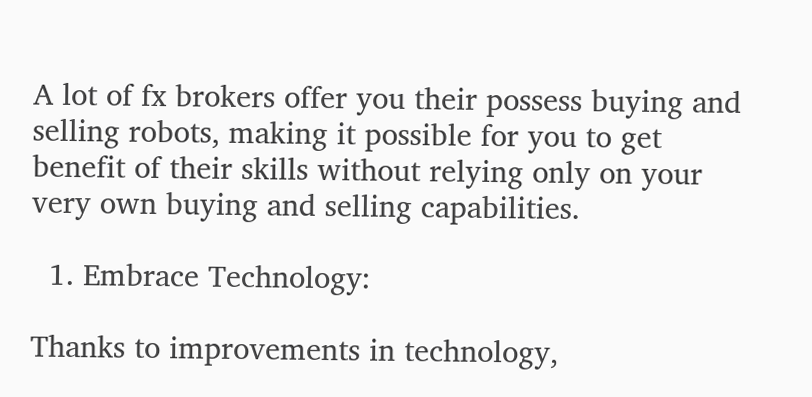A lot of fx brokers offer you their possess buying and selling robots, making it possible for you to get benefit of their skills without relying only on your very own buying and selling capabilities.

  1. Embrace Technology:

Thanks to improvements in technology,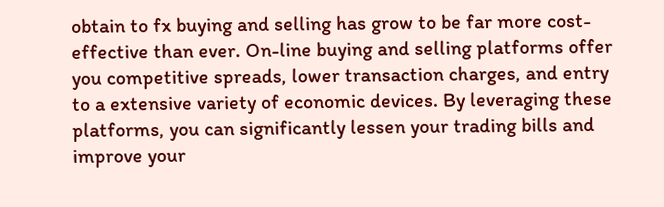obtain to fx buying and selling has grow to be far more cost-effective than ever. On-line buying and selling platforms offer you competitive spreads, lower transaction charges, and entry to a extensive variety of economic devices. By leveraging these platforms, you can significantly lessen your trading bills and improve your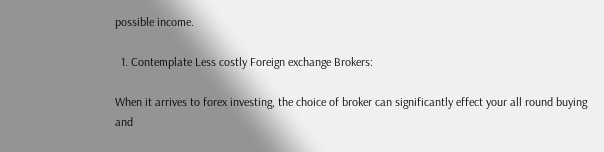possible income.

  1. Contemplate Less costly Foreign exchange Brokers:

When it arrives to forex investing, the choice of broker can significantly effect your all round buying and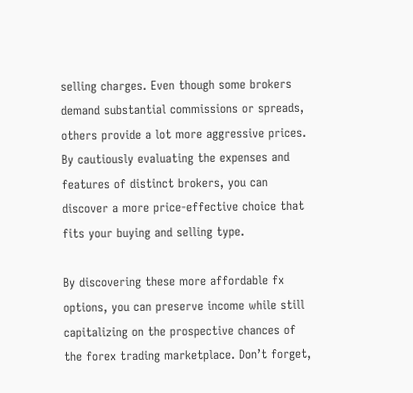selling charges. Even though some brokers demand substantial commissions or spreads, others provide a lot more aggressive prices. By cautiously evaluating the expenses and features of distinct brokers, you can discover a more price-effective choice that fits your buying and selling type.

By discovering these more affordable fx options, you can preserve income while still capitalizing on the prospective chances of the forex trading marketplace. Don’t forget,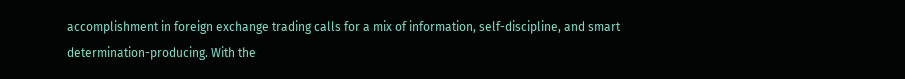accomplishment in foreign exchange trading calls for a mix of information, self-discipline, and smart determination-producing. With the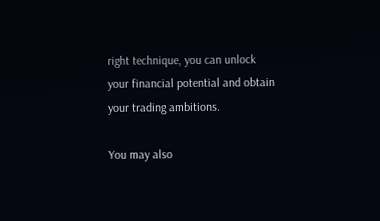right technique, you can unlock your financial potential and obtain your trading ambitions.

You may also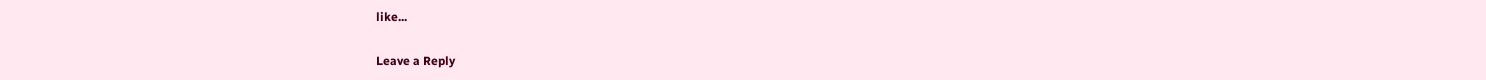like...

Leave a Reply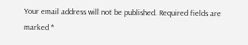Your email address will not be published. Required fields are marked *